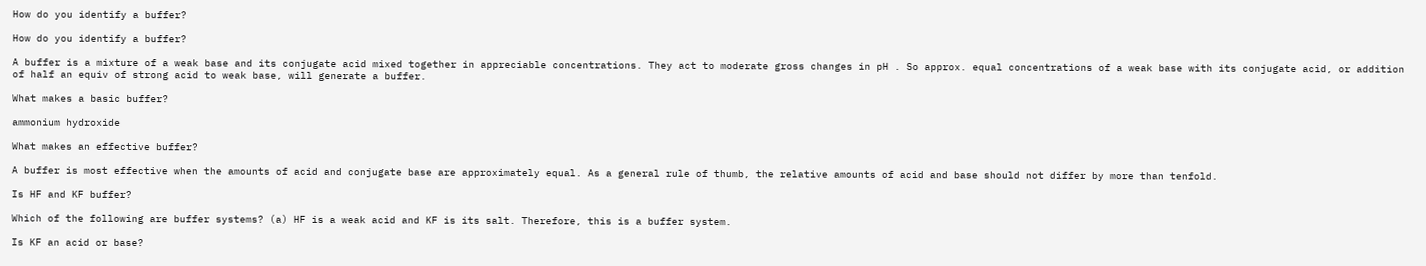How do you identify a buffer?

How do you identify a buffer?

A buffer is a mixture of a weak base and its conjugate acid mixed together in appreciable concentrations. They act to moderate gross changes in pH . So approx. equal concentrations of a weak base with its conjugate acid, or addition of half an equiv of strong acid to weak base, will generate a buffer.

What makes a basic buffer?

ammonium hydroxide

What makes an effective buffer?

A buffer is most effective when the amounts of acid and conjugate base are approximately equal. As a general rule of thumb, the relative amounts of acid and base should not differ by more than tenfold.

Is HF and KF buffer?

Which of the following are buffer systems? (a) HF is a weak acid and KF is its salt. Therefore, this is a buffer system.

Is KF an acid or base?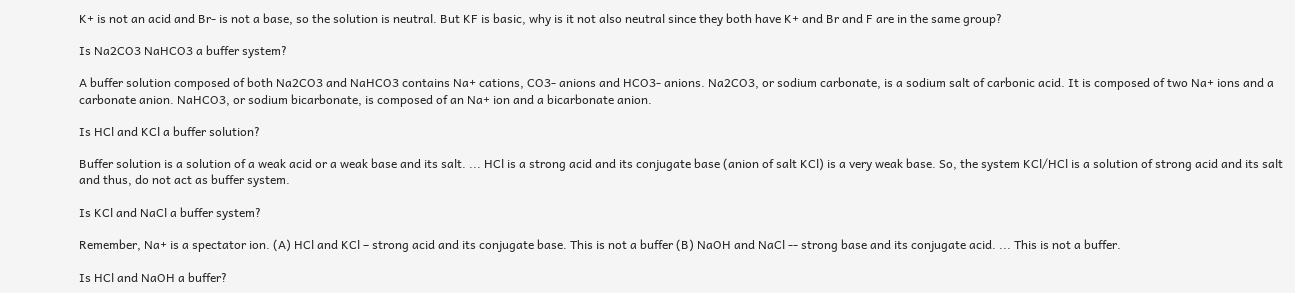K+ is not an acid and Br- is not a base, so the solution is neutral. But KF is basic, why is it not also neutral since they both have K+ and Br and F are in the same group?

Is Na2CO3 NaHCO3 a buffer system?

A buffer solution composed of both Na2CO3 and NaHCO3 contains Na+ cations, CO3- anions and HCO3- anions. Na2CO3, or sodium carbonate, is a sodium salt of carbonic acid. It is composed of two Na+ ions and a carbonate anion. NaHCO3, or sodium bicarbonate, is composed of an Na+ ion and a bicarbonate anion.

Is HCl and KCl a buffer solution?

Buffer solution is a solution of a weak acid or a weak base and its salt. ... HCl is a strong acid and its conjugate base (anion of salt KCl) is a very weak base. So, the system KCl/HCl is a solution of strong acid and its salt and thus, do not act as buffer system.

Is KCl and NaCl a buffer system?

Remember, Na+ is a spectator ion. (A) HCl and KCl – strong acid and its conjugate base. This is not a buffer (B) NaOH and NaCl -- strong base and its conjugate acid. ... This is not a buffer.

Is HCl and NaOH a buffer?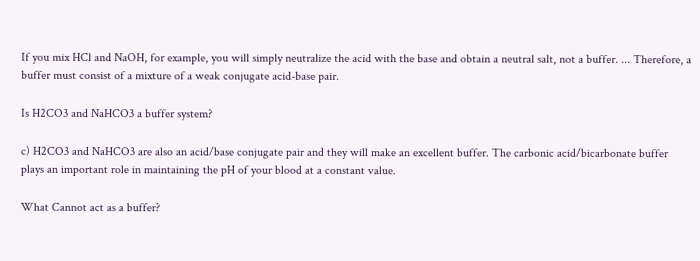If you mix HCl and NaOH, for example, you will simply neutralize the acid with the base and obtain a neutral salt, not a buffer. ... Therefore, a buffer must consist of a mixture of a weak conjugate acid-base pair.

Is H2CO3 and NaHCO3 a buffer system?

c) H2CO3 and NaHCO3 are also an acid/base conjugate pair and they will make an excellent buffer. The carbonic acid/bicarbonate buffer plays an important role in maintaining the pH of your blood at a constant value.

What Cannot act as a buffer?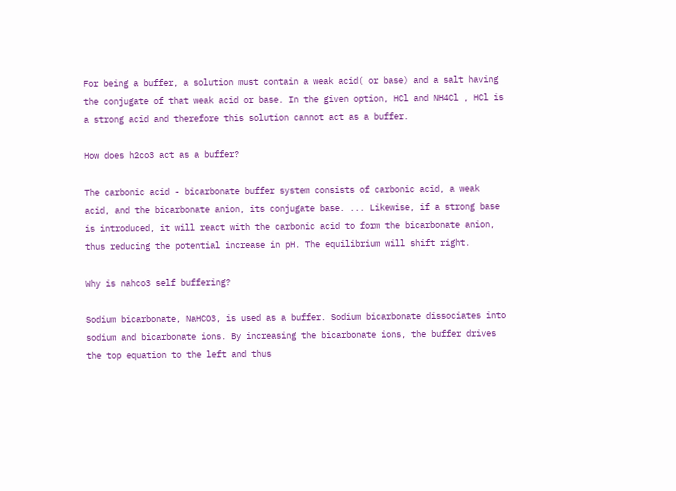For being a buffer, a solution must contain a weak acid( or base) and a salt having the conjugate of that weak acid or base. In the given option, HCl and NH4Cl , HCl is a strong acid and therefore this solution cannot act as a buffer.

How does h2co3 act as a buffer?

The carbonic acid - bicarbonate buffer system consists of carbonic acid, a weak acid, and the bicarbonate anion, its conjugate base. ... Likewise, if a strong base is introduced, it will react with the carbonic acid to form the bicarbonate anion, thus reducing the potential increase in pH. The equilibrium will shift right.

Why is nahco3 self buffering?

Sodium bicarbonate, NaHCO3, is used as a buffer. Sodium bicarbonate dissociates into sodium and bicarbonate ions. By increasing the bicarbonate ions, the buffer drives the top equation to the left and thus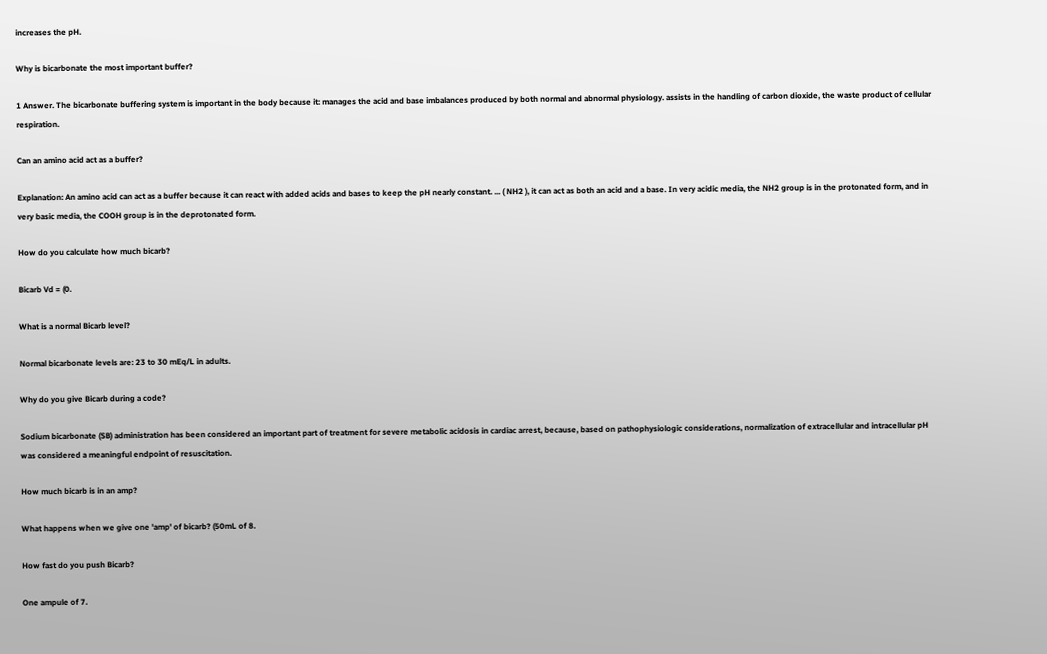increases the pH.

Why is bicarbonate the most important buffer?

1 Answer. The bicarbonate buffering system is important in the body because it: manages the acid and base imbalances produced by both normal and abnormal physiology. assists in the handling of carbon dioxide, the waste product of cellular respiration.

Can an amino acid act as a buffer?

Explanation: An amino acid can act as a buffer because it can react with added acids and bases to keep the pH nearly constant. ... ( NH2 ), it can act as both an acid and a base. In very acidic media, the NH2 group is in the protonated form, and in very basic media, the COOH group is in the deprotonated form.

How do you calculate how much bicarb?

Bicarb Vd = (0.

What is a normal Bicarb level?

Normal bicarbonate levels are: 23 to 30 mEq/L in adults.

Why do you give Bicarb during a code?

Sodium bicarbonate (SB) administration has been considered an important part of treatment for severe metabolic acidosis in cardiac arrest, because, based on pathophysiologic considerations, normalization of extracellular and intracellular pH was considered a meaningful endpoint of resuscitation.

How much bicarb is in an amp?

What happens when we give one 'amp' of bicarb? (50mL of 8.

How fast do you push Bicarb?

One ampule of 7.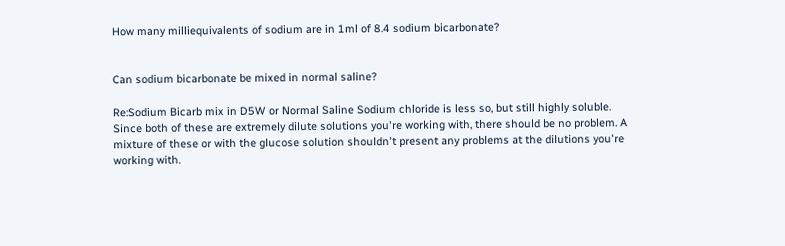How many milliequivalents of sodium are in 1ml of 8.4 sodium bicarbonate?


Can sodium bicarbonate be mixed in normal saline?

Re:Sodium Bicarb mix in D5W or Normal Saline Sodium chloride is less so, but still highly soluble. Since both of these are extremely dilute solutions you're working with, there should be no problem. A mixture of these or with the glucose solution shouldn't present any problems at the dilutions you're working with.